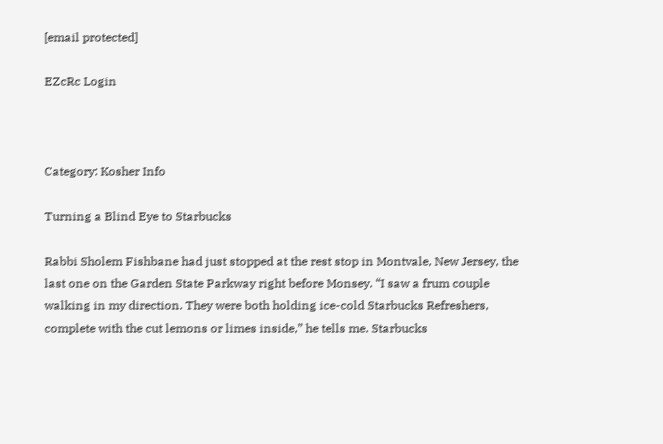[email protected]

EZcRc Login



Category: Kosher Info

Turning a Blind Eye to Starbucks

Rabbi Sholem Fishbane had just stopped at the rest stop in Montvale, New Jersey, the last one on the Garden State Parkway right before Monsey. “I saw a frum couple walking in my direction. They were both holding ice-cold Starbucks Refreshers, complete with the cut lemons or limes inside,” he tells me. Starbucks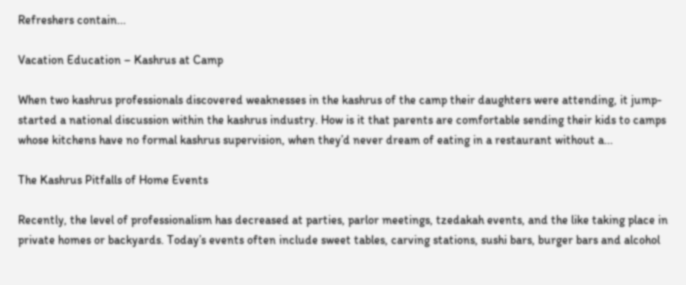Refreshers contain...

Vacation Education – Kashrus at Camp

When two kashrus professionals discovered weaknesses in the kashrus of the camp their daughters were attending, it jump-started a national discussion within the kashrus industry. How is it that parents are comfortable sending their kids to camps whose kitchens have no formal kashrus supervision, when they’d never dream of eating in a restaurant without a...

The Kashrus Pitfalls of Home Events

Recently, the level of professionalism has decreased at parties, parlor meetings, tzedakah events, and the like taking place in private homes or backyards. Today’s events often include sweet tables, carving stations, sushi bars, burger bars and alcohol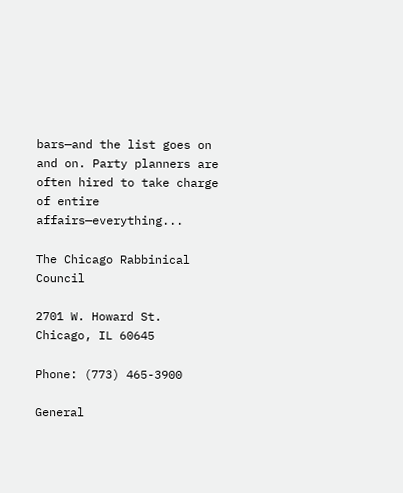bars—and the list goes on and on. Party planners are often hired to take charge of entire affairs—everything...

The Chicago Rabbinical Council

2701 W. Howard St.
Chicago, IL 60645

Phone: (773) 465-3900

General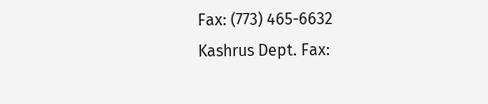Fax: (773) 465-6632
Kashrus Dept. Fax: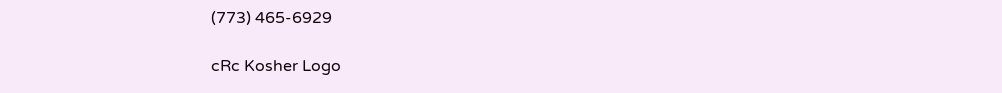(773) 465-6929

cRc Kosher Logo